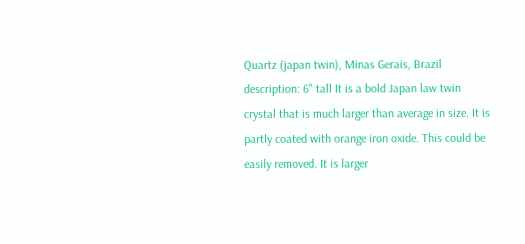Quartz (japan twin), Minas Gerais, Brazil
description: 6" tall It is a bold Japan law twin crystal that is much larger than average in size. It is partly coated with orange iron oxide. This could be easily removed. It is larger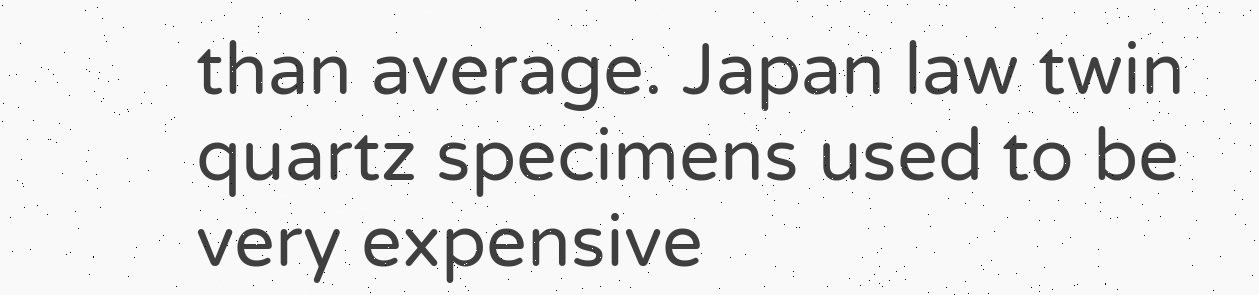than average. Japan law twin quartz specimens used to be very expensive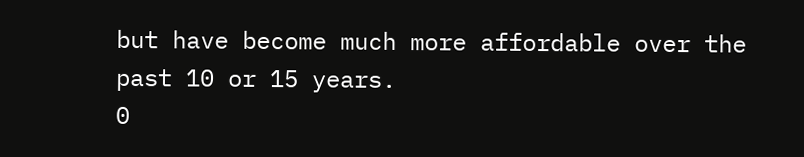but have become much more affordable over the past 10 or 15 years.
0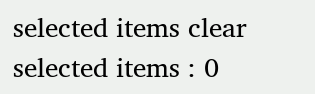selected items clear
selected items : 0